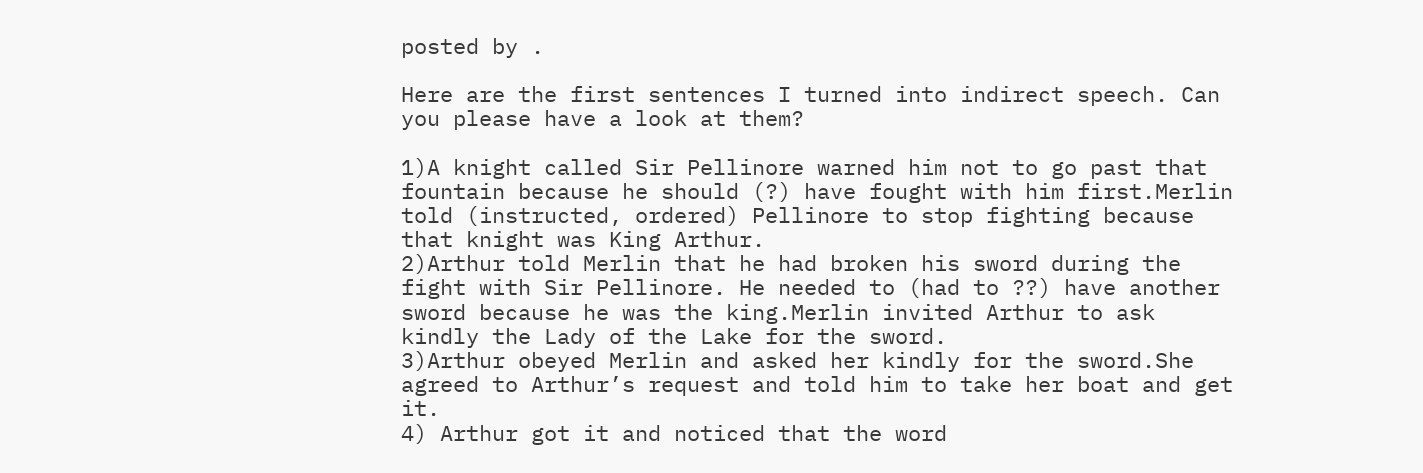posted by .

Here are the first sentences I turned into indirect speech. Can you please have a look at them?

1)A knight called Sir Pellinore warned him not to go past that fountain because he should (?) have fought with him first.Merlin told (instructed, ordered) Pellinore to stop fighting because that knight was King Arthur.
2)Arthur told Merlin that he had broken his sword during the fight with Sir Pellinore. He needed to (had to ??) have another sword because he was the king.Merlin invited Arthur to ask kindly the Lady of the Lake for the sword.
3)Arthur obeyed Merlin and asked her kindly for the sword.She agreed to Arthur’s request and told him to take her boat and get it.
4) Arthur got it and noticed that the word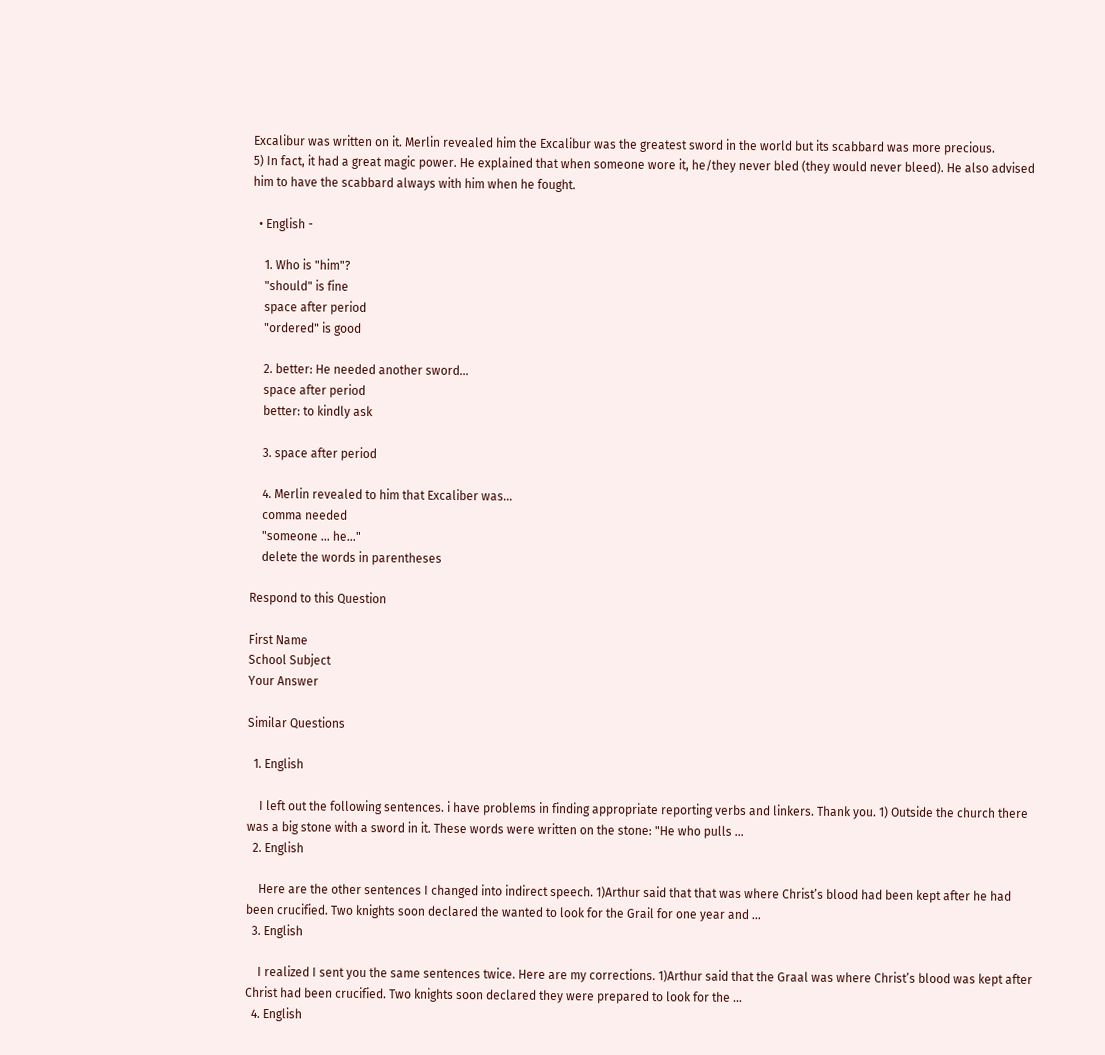Excalibur was written on it. Merlin revealed him the Excalibur was the greatest sword in the world but its scabbard was more precious.
5) In fact, it had a great magic power. He explained that when someone wore it, he/they never bled (they would never bleed). He also advised him to have the scabbard always with him when he fought.

  • English -

    1. Who is "him"?
    "should" is fine
    space after period
    "ordered" is good

    2. better: He needed another sword...
    space after period
    better: to kindly ask

    3. space after period

    4. Merlin revealed to him that Excaliber was...
    comma needed
    "someone ... he..."
    delete the words in parentheses

Respond to this Question

First Name
School Subject
Your Answer

Similar Questions

  1. English

    I left out the following sentences. i have problems in finding appropriate reporting verbs and linkers. Thank you. 1) Outside the church there was a big stone with a sword in it. These words were written on the stone: "He who pulls …
  2. English

    Here are the other sentences I changed into indirect speech. 1)Arthur said that that was where Christ’s blood had been kept after he had been crucified. Two knights soon declared the wanted to look for the Grail for one year and …
  3. English

    I realized I sent you the same sentences twice. Here are my corrections. 1)Arthur said that the Graal was where Christ’s blood was kept after Christ had been crucified. Two knights soon declared they were prepared to look for the …
  4. English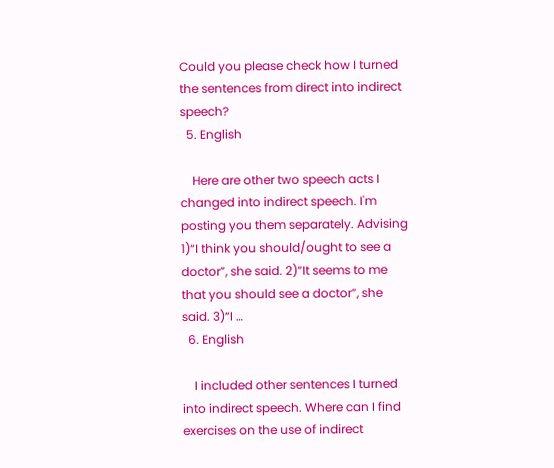Could you please check how I turned the sentences from direct into indirect speech?
  5. English

    Here are other two speech acts I changed into indirect speech. I'm posting you them separately. Advising 1)“I think you should/ought to see a doctor”, she said. 2)“It seems to me that you should see a doctor”, she said. 3)“I …
  6. English

    I included other sentences I turned into indirect speech. Where can I find exercises on the use of indirect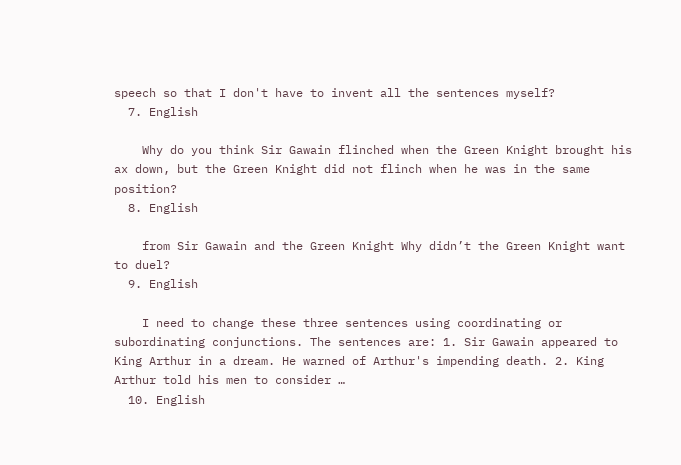speech so that I don't have to invent all the sentences myself?
  7. English

    Why do you think Sir Gawain flinched when the Green Knight brought his ax down, but the Green Knight did not flinch when he was in the same position?
  8. English

    from Sir Gawain and the Green Knight Why didn’t the Green Knight want to duel?
  9. English

    I need to change these three sentences using coordinating or subordinating conjunctions. The sentences are: 1. Sir Gawain appeared to King Arthur in a dream. He warned of Arthur's impending death. 2. King Arthur told his men to consider …
  10. English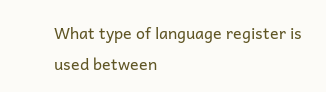What type of language register is used between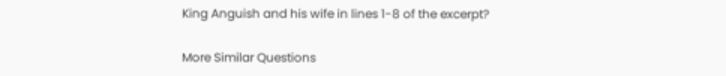King Anguish and his wife in lines 1-8 of the excerpt?

More Similar Questions